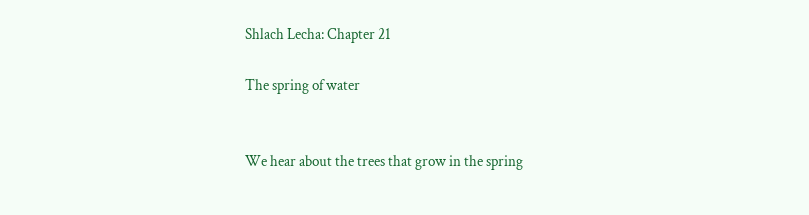Shlach Lecha: Chapter 21

The spring of water


We hear about the trees that grow in the spring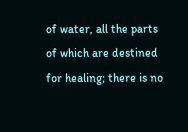of water, all the parts of which are destined for healing; there is no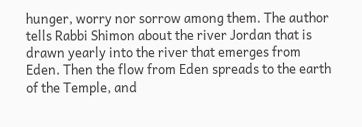hunger, worry nor sorrow among them. The author tells Rabbi Shimon about the river Jordan that is drawn yearly into the river that emerges from Eden. Then the flow from Eden spreads to the earth of the Temple, and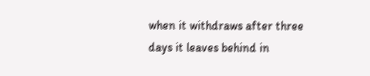when it withdraws after three days it leaves behind in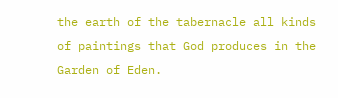the earth of the tabernacle all kinds of paintings that God produces in the Garden of Eden.